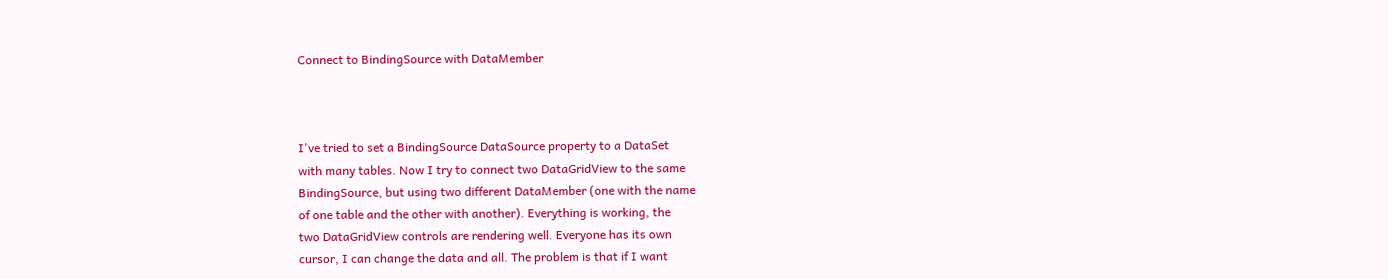Connect to BindingSource with DataMember



I've tried to set a BindingSource DataSource property to a DataSet
with many tables. Now I try to connect two DataGridView to the same
BindingSource, but using two different DataMember (one with the name
of one table and the other with another). Everything is working, the
two DataGridView controls are rendering well. Everyone has its own
cursor, I can change the data and all. The problem is that if I want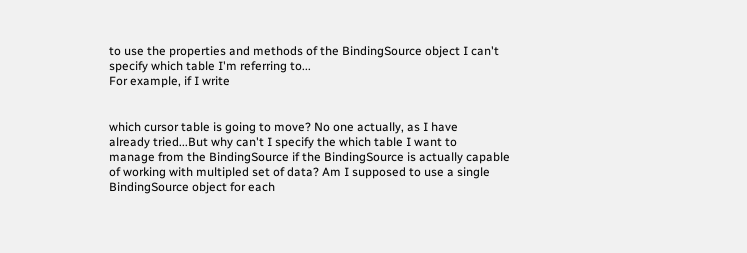to use the properties and methods of the BindingSource object I can't
specify which table I'm referring to...
For example, if I write


which cursor table is going to move? No one actually, as I have
already tried...But why can't I specify the which table I want to
manage from the BindingSource if the BindingSource is actually capable
of working with multipled set of data? Am I supposed to use a single
BindingSource object for each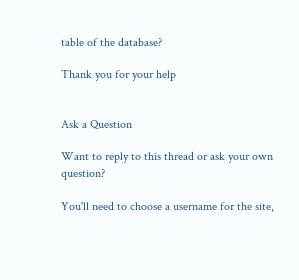table of the database?

Thank you for your help


Ask a Question

Want to reply to this thread or ask your own question?

You'll need to choose a username for the site,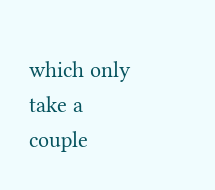which only take a couple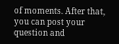of moments. After that, you can post your question and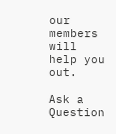our members will help you out.

Ask a Question